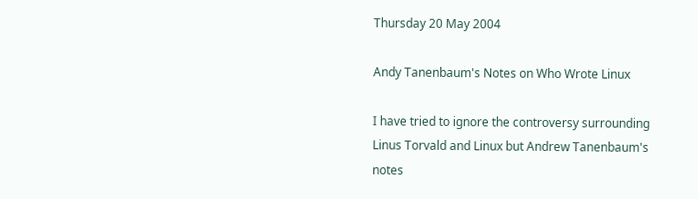Thursday 20 May 2004

Andy Tanenbaum's Notes on Who Wrote Linux

I have tried to ignore the controversy surrounding Linus Torvald and Linux but Andrew Tanenbaum's notes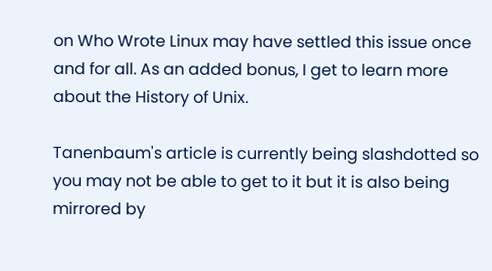on Who Wrote Linux may have settled this issue once and for all. As an added bonus, I get to learn more about the History of Unix.

Tanenbaum's article is currently being slashdotted so you may not be able to get to it but it is also being mirrored by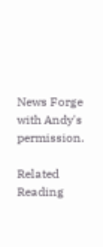News Forge with Andy's permission.

Related Reading